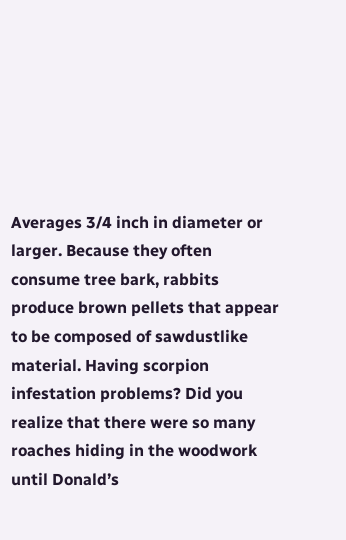Averages 3/4 inch in diameter or larger. Because they often consume tree bark, rabbits produce brown pellets that appear to be composed of sawdustlike material. Having scorpion infestation problems? Did you realize that there were so many roaches hiding in the woodwork until Donald’s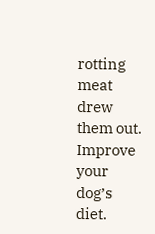rotting meat drew them out. Improve your dog’s diet.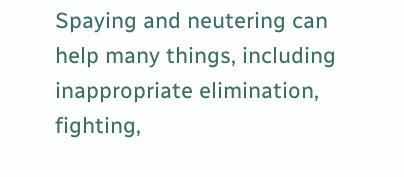Spaying and neutering can help many things, including inappropriate elimination, fighting,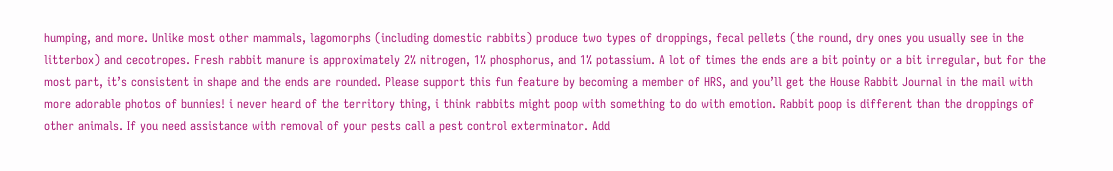humping, and more. Unlike most other mammals, lagomorphs (including domestic rabbits) produce two types of droppings, fecal pellets (the round, dry ones you usually see in the litterbox) and cecotropes. Fresh rabbit manure is approximately 2% nitrogen, 1% phosphorus, and 1% potassium. A lot of times the ends are a bit pointy or a bit irregular, but for the most part, it’s consistent in shape and the ends are rounded. Please support this fun feature by becoming a member of HRS, and you’ll get the House Rabbit Journal in the mail with more adorable photos of bunnies! i never heard of the territory thing, i think rabbits might poop with something to do with emotion. Rabbit poop is different than the droppings of other animals. If you need assistance with removal of your pests call a pest control exterminator. Add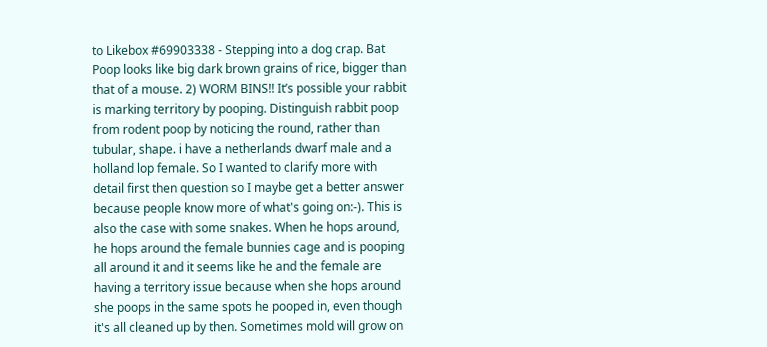to Likebox #69903338 - Stepping into a dog crap. Bat Poop looks like big dark brown grains of rice, bigger than that of a mouse. 2) WORM BINS!! It’s possible your rabbit is marking territory by pooping. Distinguish rabbit poop from rodent poop by noticing the round, rather than tubular, shape. i have a netherlands dwarf male and a holland lop female. So I wanted to clarify more with detail first then question so I maybe get a better answer because people know more of what's going on:-). This is also the case with some snakes. When he hops around, he hops around the female bunnies cage and is pooping all around it and it seems like he and the female are having a territory issue because when she hops around she poops in the same spots he pooped in, even though it's all cleaned up by then. Sometimes mold will grow on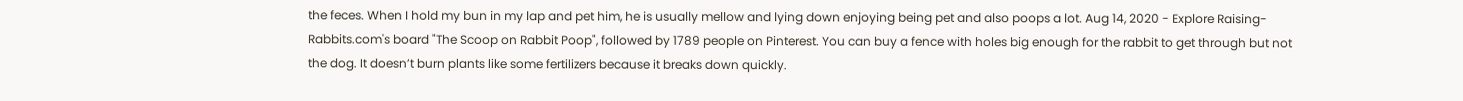the feces. When I hold my bun in my lap and pet him, he is usually mellow and lying down enjoying being pet and also poops a lot. Aug 14, 2020 - Explore Raising-Rabbits.com's board "The Scoop on Rabbit Poop", followed by 1789 people on Pinterest. You can buy a fence with holes big enough for the rabbit to get through but not the dog. It doesn’t burn plants like some fertilizers because it breaks down quickly.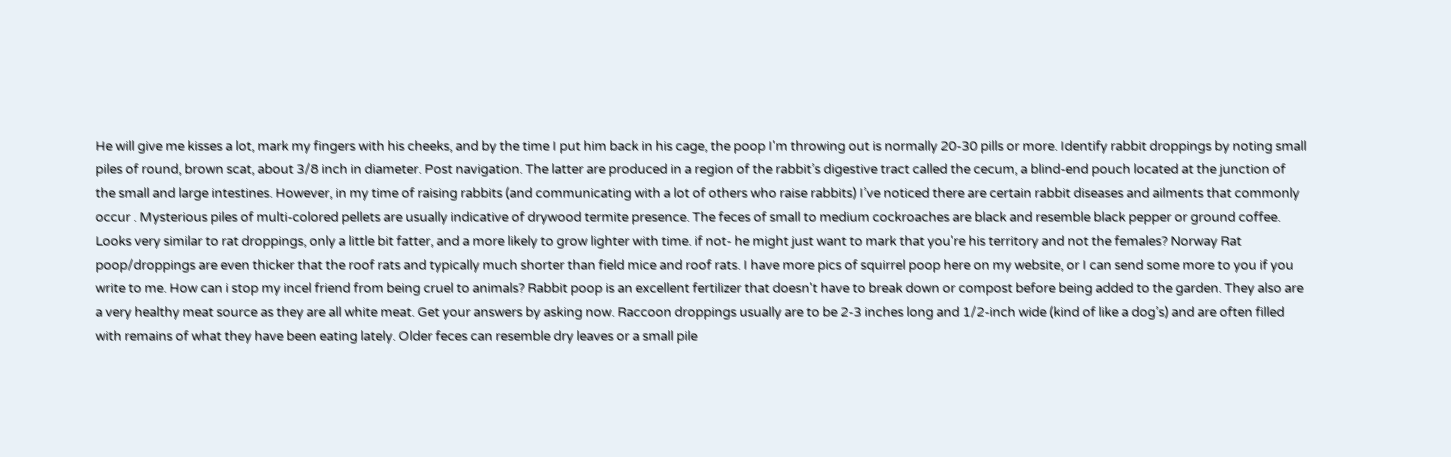He will give me kisses a lot, mark my fingers with his cheeks, and by the time I put him back in his cage, the poop I'm throwing out is normally 20-30 pills or more. Identify rabbit droppings by noting small piles of round, brown scat, about 3/8 inch in diameter. Post navigation. The latter are produced in a region of the rabbit’s digestive tract called the cecum, a blind-end pouch located at the junction of the small and large intestines. However, in my time of raising rabbits (and communicating with a lot of others who raise rabbits) I’ve noticed there are certain rabbit diseases and ailments that commonly occur . Mysterious piles of multi-colored pellets are usually indicative of drywood termite presence. The feces of small to medium cockroaches are black and resemble black pepper or ground coffee. Looks very similar to rat droppings, only a little bit fatter, and a more likely to grow lighter with time. if not- he might just want to mark that you're his territory and not the females? Norway Rat poop/droppings are even thicker that the roof rats and typically much shorter than field mice and roof rats. I have more pics of squirrel poop here on my website, or I can send some more to you if you write to me. How can i stop my incel friend from being cruel to animals? Rabbit poop is an excellent fertilizer that doesn't have to break down or compost before being added to the garden. They also are a very healthy meat source as they are all white meat. Get your answers by asking now. Raccoon droppings usually are to be 2-3 inches long and 1/2-inch wide (kind of like a dog’s) and are often filled with remains of what they have been eating lately. Older feces can resemble dry leaves or a small pile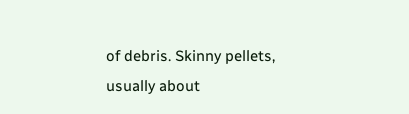of debris. Skinny pellets, usually about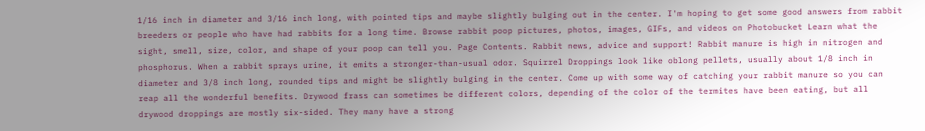1/16 inch in diameter and 3/16 inch long, with pointed tips and maybe slightly bulging out in the center. I'm hoping to get some good answers from rabbit breeders or people who have had rabbits for a long time. Browse rabbit poop pictures, photos, images, GIFs, and videos on Photobucket Learn what the sight, smell, size, color, and shape of your poop can tell you. Page Contents. Rabbit news, advice and support! Rabbit manure is high in nitrogen and phosphorus. When a rabbit sprays urine, it emits a stronger-than-usual odor. Squirrel Droppings look like oblong pellets, usually about 1/8 inch in diameter and 3/8 inch long, rounded tips and might be slightly bulging in the center. Come up with some way of catching your rabbit manure so you can reap all the wonderful benefits. Drywood frass can sometimes be different colors, depending of the color of the termites have been eating, but all drywood droppings are mostly six-sided. They many have a strong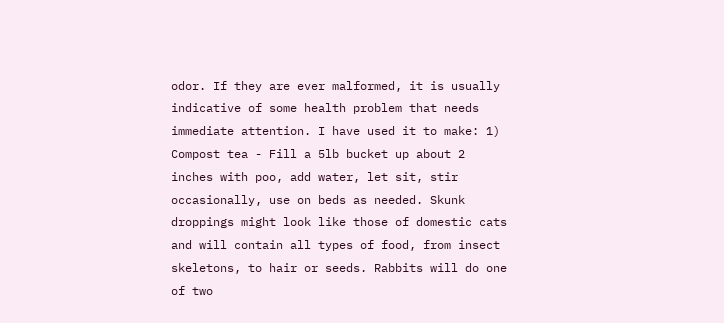odor. If they are ever malformed, it is usually indicative of some health problem that needs immediate attention. I have used it to make: 1) Compost tea - Fill a 5lb bucket up about 2 inches with poo, add water, let sit, stir occasionally, use on beds as needed. Skunk droppings might look like those of domestic cats and will contain all types of food, from insect skeletons, to hair or seeds. Rabbits will do one of two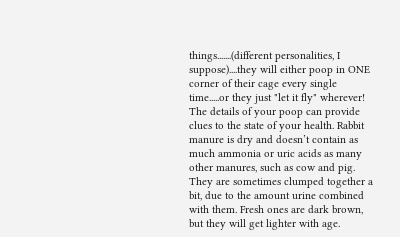things.......(different personalities, I suppose)....they will either poop in ONE corner of their cage every single time.....or they just "let it fly" wherever! The details of your poop can provide clues to the state of your health. Rabbit manure is dry and doesn’t contain as much ammonia or uric acids as many other manures, such as cow and pig. They are sometimes clumped together a bit, due to the amount urine combined with them. Fresh ones are dark brown, but they will get lighter with age.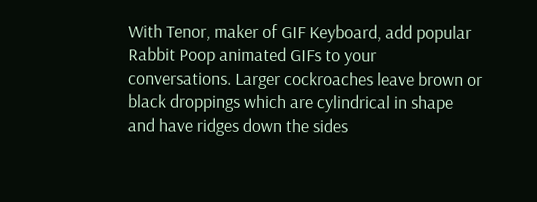With Tenor, maker of GIF Keyboard, add popular Rabbit Poop animated GIFs to your conversations. Larger cockroaches leave brown or black droppings which are cylindrical in shape and have ridges down the sides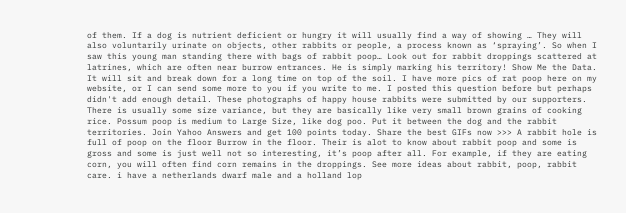of them. If a dog is nutrient deficient or hungry it will usually find a way of showing … They will also voluntarily urinate on objects, other rabbits or people, a process known as ‘spraying’. So when I saw this young man standing there with bags of rabbit poop… Look out for rabbit droppings scattered at latrines, which are often near burrow entrances. He is simply marking his territory! Show Me the Data. It will sit and break down for a long time on top of the soil. I have more pics of rat poop here on my website, or I can send some more to you if you write to me. I posted this question before but perhaps didn't add enough detail. These photographs of happy house rabbits were submitted by our supporters. There is usually some size variance, but they are basically like very small brown grains of cooking rice. Possum poop is medium to Large Size, like dog poo. Put it between the dog and the rabbit territories. Join Yahoo Answers and get 100 points today. Share the best GIFs now >>> A rabbit hole is full of poop on the floor Burrow in the floor. Their is alot to know about rabbit poop and some is gross and some is just well not so interesting, it’s poop after all. For example, if they are eating corn, you will often find corn remains in the droppings. See more ideas about rabbit, poop, rabbit care. i have a netherlands dwarf male and a holland lop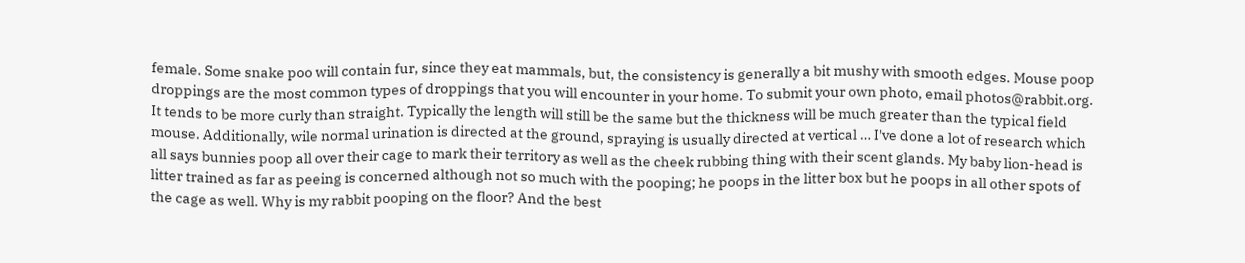female. Some snake poo will contain fur, since they eat mammals, but, the consistency is generally a bit mushy with smooth edges. Mouse poop droppings are the most common types of droppings that you will encounter in your home. To submit your own photo, email photos@rabbit.org. It tends to be more curly than straight. Typically the length will still be the same but the thickness will be much greater than the typical field mouse. Additionally, wile normal urination is directed at the ground, spraying is usually directed at vertical … I've done a lot of research which all says bunnies poop all over their cage to mark their territory as well as the cheek rubbing thing with their scent glands. My baby lion-head is litter trained as far as peeing is concerned although not so much with the pooping; he poops in the litter box but he poops in all other spots of the cage as well. Why is my rabbit pooping on the floor? And the best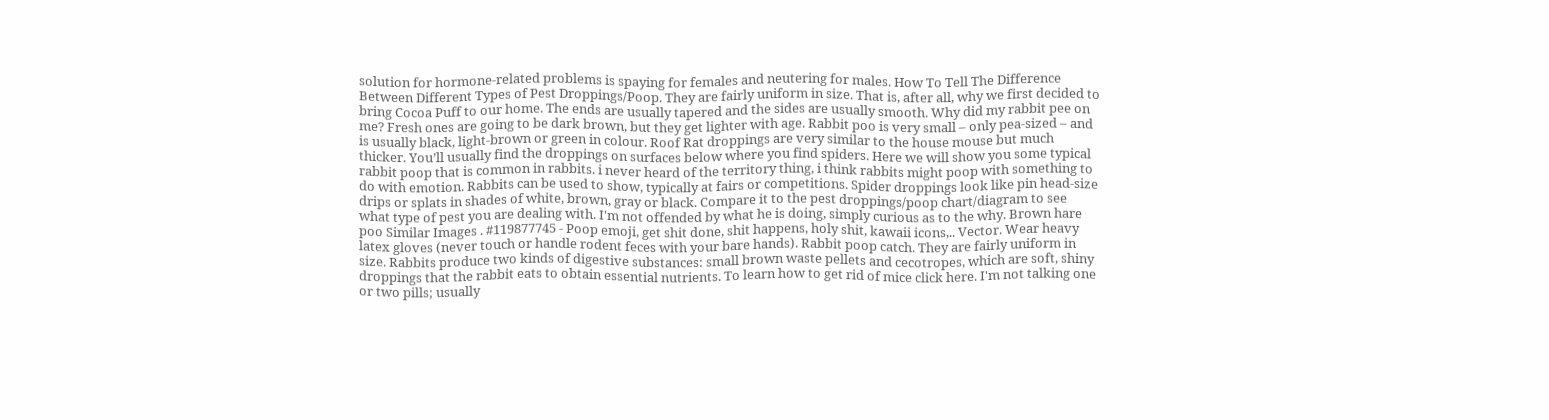solution for hormone-related problems is spaying for females and neutering for males. How To Tell The Difference Between Different Types of Pest Droppings/Poop. They are fairly uniform in size. That is, after all, why we first decided to bring Cocoa Puff to our home. The ends are usually tapered and the sides are usually smooth. Why did my rabbit pee on me? Fresh ones are going to be dark brown, but they get lighter with age. Rabbit poo is very small – only pea-sized – and is usually black, light-brown or green in colour. Roof Rat droppings are very similar to the house mouse but much thicker. You’ll usually find the droppings on surfaces below where you find spiders. Here we will show you some typical rabbit poop that is common in rabbits. i never heard of the territory thing, i think rabbits might poop with something to do with emotion. Rabbits can be used to show, typically at fairs or competitions. Spider droppings look like pin head-size drips or splats in shades of white, brown, gray or black. Compare it to the pest droppings/poop chart/diagram to see what type of pest you are dealing with. I'm not offended by what he is doing, simply curious as to the why. Brown hare poo Similar Images . #119877745 - Poop emoji, get shit done, shit happens, holy shit, kawaii icons,.. Vector. Wear heavy latex gloves (never touch or handle rodent feces with your bare hands). Rabbit poop catch. They are fairly uniform in size. Rabbits produce two kinds of digestive substances: small brown waste pellets and cecotropes, which are soft, shiny droppings that the rabbit eats to obtain essential nutrients. To learn how to get rid of mice click here. I'm not talking one or two pills; usually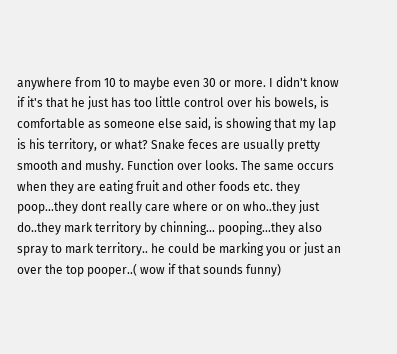anywhere from 10 to maybe even 30 or more. I didn't know if it's that he just has too little control over his bowels, is comfortable as someone else said, is showing that my lap is his territory, or what? Snake feces are usually pretty smooth and mushy. Function over looks. The same occurs when they are eating fruit and other foods etc. they poop...they dont really care where or on who..they just do..they mark territory by chinning... pooping...they also spray to mark territory.. he could be marking you or just an over the top pooper..( wow if that sounds funny)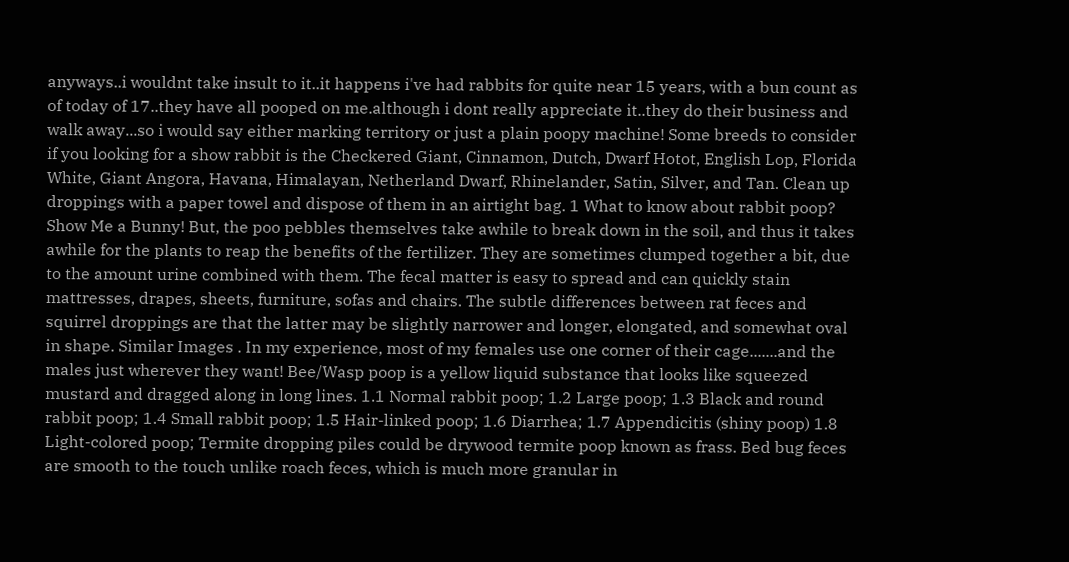anyways..i wouldnt take insult to it..it happens i've had rabbits for quite near 15 years, with a bun count as of today of 17..they have all pooped on me.although i dont really appreciate it..they do their business and walk away...so i would say either marking territory or just a plain poopy machine! Some breeds to consider if you looking for a show rabbit is the Checkered Giant, Cinnamon, Dutch, Dwarf Hotot, English Lop, Florida White, Giant Angora, Havana, Himalayan, Netherland Dwarf, Rhinelander, Satin, Silver, and Tan. Clean up droppings with a paper towel and dispose of them in an airtight bag. 1 What to know about rabbit poop? Show Me a Bunny! But, the poo pebbles themselves take awhile to break down in the soil, and thus it takes awhile for the plants to reap the benefits of the fertilizer. They are sometimes clumped together a bit, due to the amount urine combined with them. The fecal matter is easy to spread and can quickly stain mattresses, drapes, sheets, furniture, sofas and chairs. The subtle differences between rat feces and squirrel droppings are that the latter may be slightly narrower and longer, elongated, and somewhat oval in shape. Similar Images . In my experience, most of my females use one corner of their cage.......and the males just wherever they want! Bee/Wasp poop is a yellow liquid substance that looks like squeezed mustard and dragged along in long lines. 1.1 Normal rabbit poop; 1.2 Large poop; 1.3 Black and round rabbit poop; 1.4 Small rabbit poop; 1.5 Hair-linked poop; 1.6 Diarrhea; 1.7 Appendicitis (shiny poop) 1.8 Light-colored poop; Termite dropping piles could be drywood termite poop known as frass. Bed bug feces are smooth to the touch unlike roach feces, which is much more granular in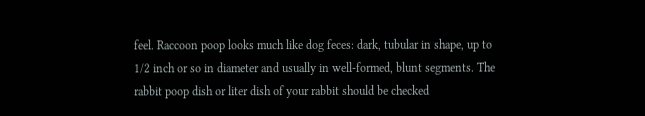feel. Raccoon poop looks much like dog feces: dark, tubular in shape, up to 1/2 inch or so in diameter and usually in well-formed, blunt segments. The rabbit poop dish or liter dish of your rabbit should be checked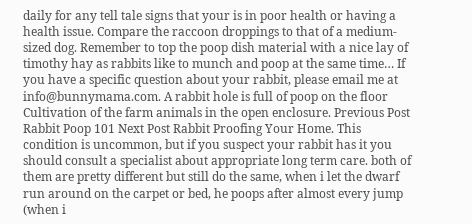daily for any tell tale signs that your is in poor health or having a health issue. Compare the raccoon droppings to that of a medium-sized dog. Remember to top the poop dish material with a nice lay of timothy hay as rabbits like to munch and poop at the same time… If you have a specific question about your rabbit, please email me at info@bunnymama.com. A rabbit hole is full of poop on the floor Cultivation of the farm animals in the open enclosure. Previous Post Rabbit Poop 101 Next Post Rabbit Proofing Your Home. This condition is uncommon, but if you suspect your rabbit has it you should consult a specialist about appropriate long term care. both of them are pretty different but still do the same, when i let the dwarf run around on the carpet or bed, he poops after almost every jump (when i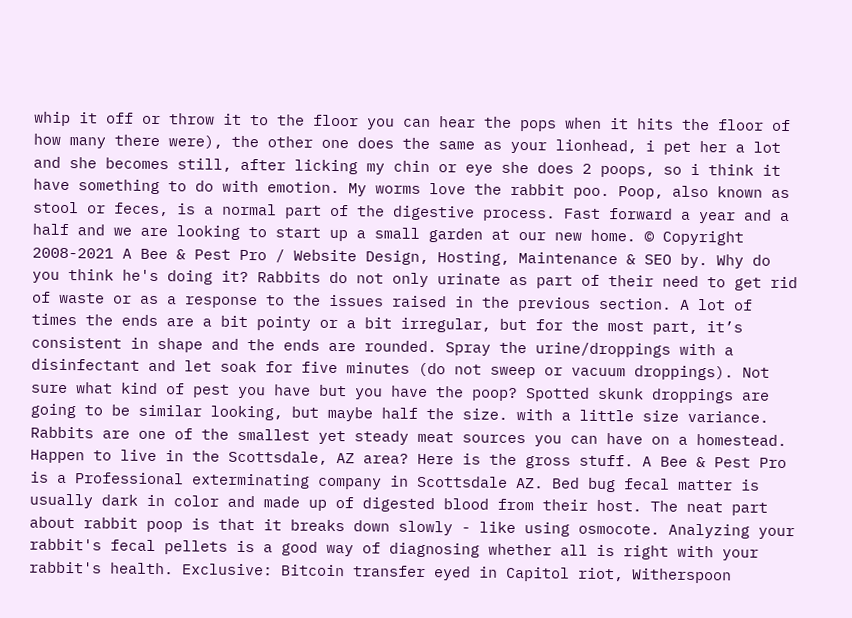whip it off or throw it to the floor you can hear the pops when it hits the floor of how many there were), the other one does the same as your lionhead, i pet her a lot and she becomes still, after licking my chin or eye she does 2 poops, so i think it have something to do with emotion. My worms love the rabbit poo. Poop, also known as stool or feces, is a normal part of the digestive process. Fast forward a year and a half and we are looking to start up a small garden at our new home. © Copyright 2008-2021 A Bee & Pest Pro / Website Design, Hosting, Maintenance & SEO by. Why do you think he's doing it? Rabbits do not only urinate as part of their need to get rid of waste or as a response to the issues raised in the previous section. A lot of times the ends are a bit pointy or a bit irregular, but for the most part, it’s consistent in shape and the ends are rounded. Spray the urine/droppings with a disinfectant and let soak for five minutes (do not sweep or vacuum droppings). Not sure what kind of pest you have but you have the poop? Spotted skunk droppings are going to be similar looking, but maybe half the size. with a little size variance. Rabbits are one of the smallest yet steady meat sources you can have on a homestead. Happen to live in the Scottsdale, AZ area? Here is the gross stuff. A Bee & Pest Pro is a Professional exterminating company in Scottsdale AZ. Bed bug fecal matter is usually dark in color and made up of digested blood from their host. The neat part about rabbit poop is that it breaks down slowly - like using osmocote. Analyzing your rabbit's fecal pellets is a good way of diagnosing whether all is right with your rabbit's health. Exclusive: Bitcoin transfer eyed in Capitol riot, Witherspoon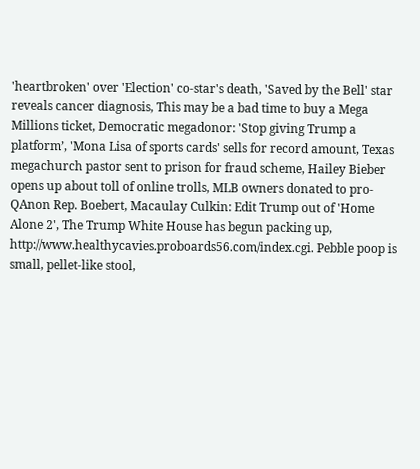'heartbroken' over 'Election' co-star's death, 'Saved by the Bell' star reveals cancer diagnosis, This may be a bad time to buy a Mega Millions ticket, Democratic megadonor: 'Stop giving Trump a platform’, 'Mona Lisa of sports cards' sells for record amount, Texas megachurch pastor sent to prison for fraud scheme, Hailey Bieber opens up about toll of online trolls, MLB owners donated to pro-QAnon Rep. Boebert, Macaulay Culkin: Edit Trump out of 'Home Alone 2', The Trump White House has begun packing up, http://www.healthycavies.proboards56.com/index.cgi. Pebble poop is small, pellet-like stool,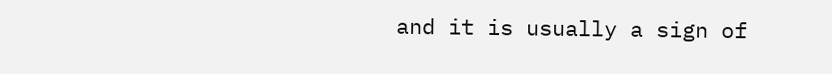and it is usually a sign of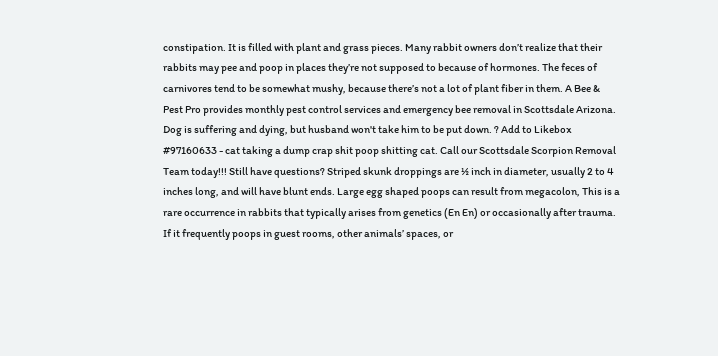constipation. It is filled with plant and grass pieces. Many rabbit owners don’t realize that their rabbits may pee and poop in places they’re not supposed to because of hormones. The feces of carnivores tend to be somewhat mushy, because there’s not a lot of plant fiber in them. A Bee & Pest Pro provides monthly pest control services and emergency bee removal in Scottsdale Arizona. Dog is suffering and dying, but husband won't take him to be put down. ? Add to Likebox #97160633 - cat taking a dump crap shit poop shitting cat. Call our Scottsdale Scorpion Removal Team today!!! Still have questions? Striped skunk droppings are ½ inch in diameter, usually 2 to 4 inches long, and will have blunt ends. Large egg shaped poops can result from megacolon, This is a rare occurrence in rabbits that typically arises from genetics (En En) or occasionally after trauma. If it frequently poops in guest rooms, other animals’ spaces, or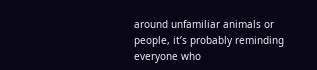around unfamiliar animals or people, it’s probably reminding everyone who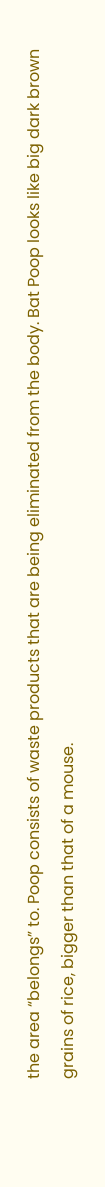the area “belongs” to. Poop consists of waste products that are being eliminated from the body. Bat Poop looks like big dark brown grains of rice, bigger than that of a mouse.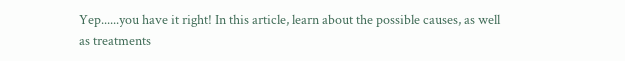Yep......you have it right! In this article, learn about the possible causes, as well as treatments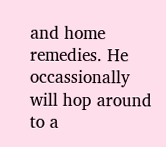and home remedies. He occassionally will hop around to a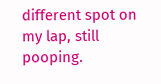different spot on my lap, still pooping.